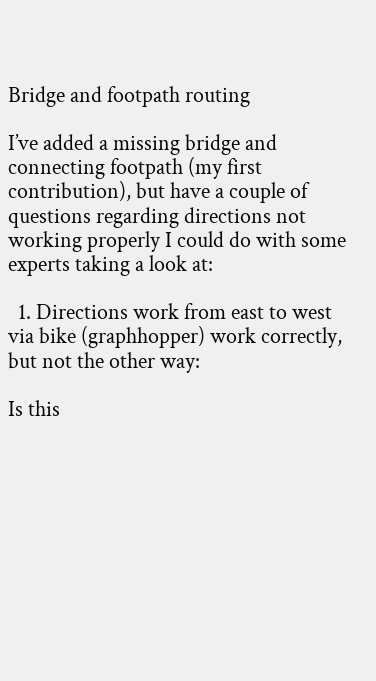Bridge and footpath routing

I’ve added a missing bridge and connecting footpath (my first contribution), but have a couple of questions regarding directions not working properly I could do with some experts taking a look at:

  1. Directions work from east to west via bike (graphhopper) work correctly, but not the other way:

Is this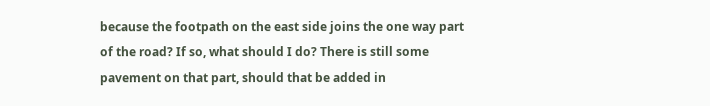because the footpath on the east side joins the one way part of the road? If so, what should I do? There is still some pavement on that part, should that be added in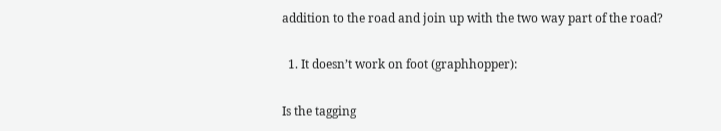addition to the road and join up with the two way part of the road?

  1. It doesn’t work on foot (graphhopper):

Is the tagging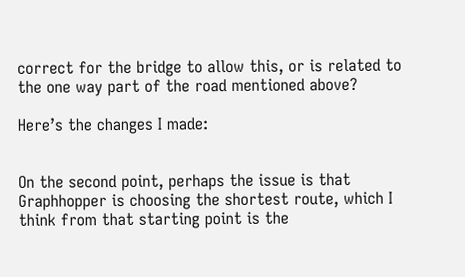correct for the bridge to allow this, or is related to the one way part of the road mentioned above?

Here’s the changes I made:


On the second point, perhaps the issue is that Graphhopper is choosing the shortest route, which I think from that starting point is the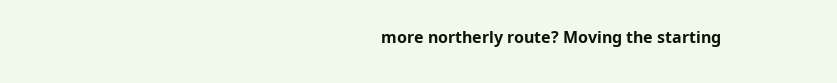more northerly route? Moving the starting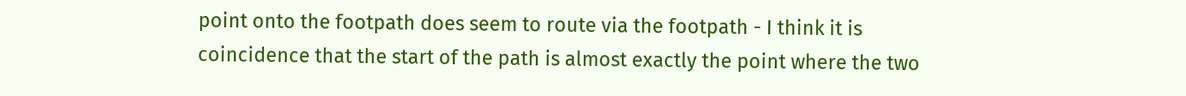point onto the footpath does seem to route via the footpath - I think it is coincidence that the start of the path is almost exactly the point where the two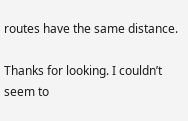routes have the same distance.

Thanks for looking. I couldn’t seem to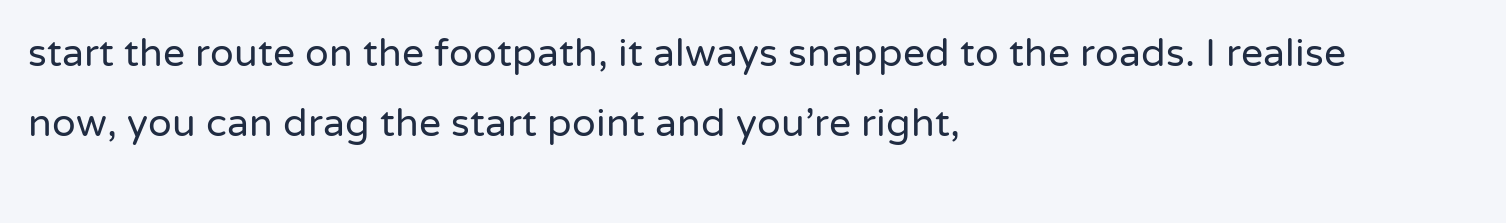start the route on the footpath, it always snapped to the roads. I realise now, you can drag the start point and you’re right,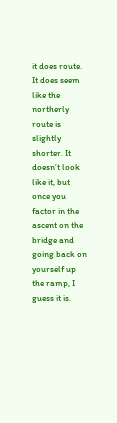it does route. It does seem like the northerly route is slightly shorter. It doesn’t look like it, but once you factor in the ascent on the bridge and going back on yourself up the ramp, I guess it is.